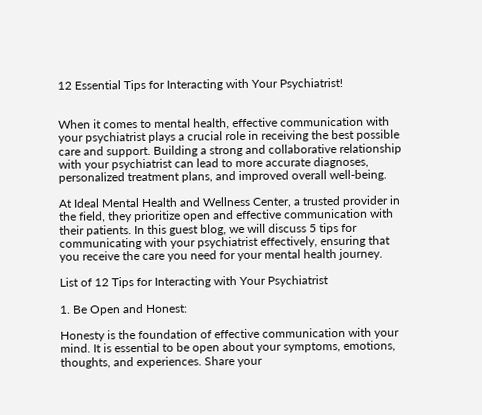12 Essential Tips for Interacting with Your Psychiatrist!


When it comes to mental health, effective communication with your psychiatrist plays a crucial role in receiving the best possible care and support. Building a strong and collaborative relationship with your psychiatrist can lead to more accurate diagnoses, personalized treatment plans, and improved overall well-being.

At Ideal Mental Health and Wellness Center, a trusted provider in the field, they prioritize open and effective communication with their patients. In this guest blog, we will discuss 5 tips for communicating with your psychiatrist effectively, ensuring that you receive the care you need for your mental health journey.

List of 12 Tips for Interacting with Your Psychiatrist

1. Be Open and Honest:

Honesty is the foundation of effective communication with your mind. It is essential to be open about your symptoms, emotions, thoughts, and experiences. Share your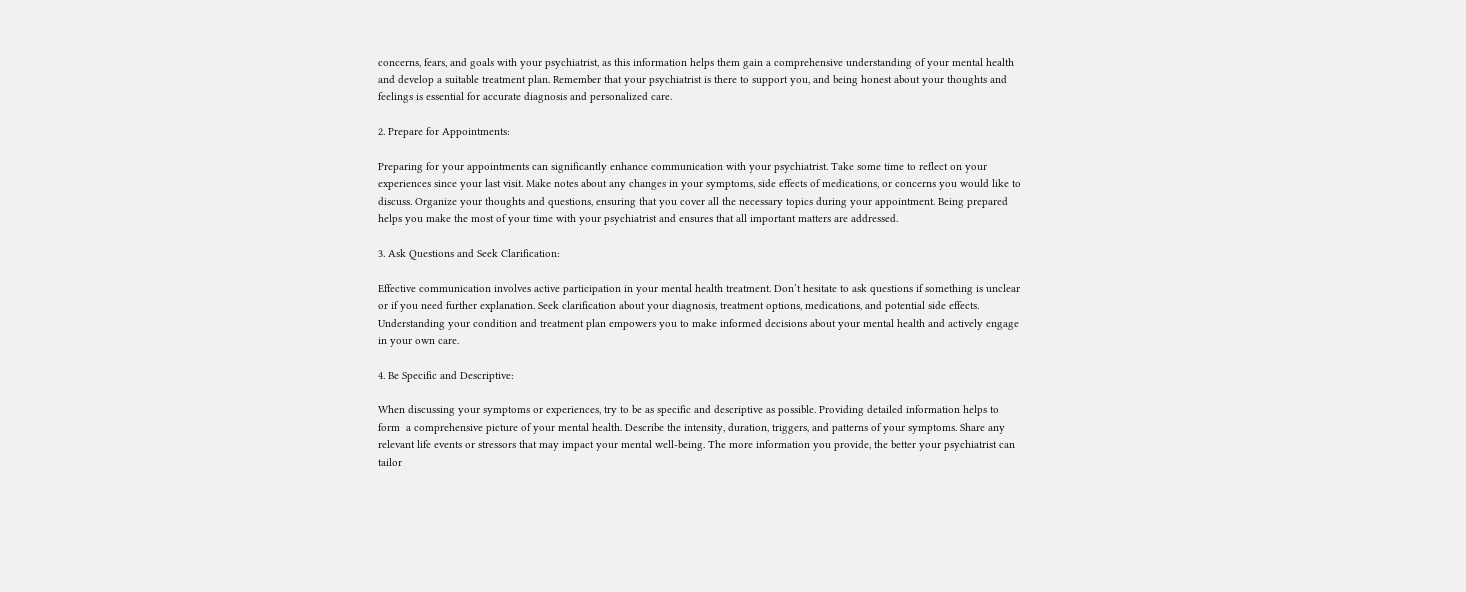concerns, fears, and goals with your psychiatrist, as this information helps them gain a comprehensive understanding of your mental health and develop a suitable treatment plan. Remember that your psychiatrist is there to support you, and being honest about your thoughts and feelings is essential for accurate diagnosis and personalized care.

2. Prepare for Appointments:

Preparing for your appointments can significantly enhance communication with your psychiatrist. Take some time to reflect on your experiences since your last visit. Make notes about any changes in your symptoms, side effects of medications, or concerns you would like to discuss. Organize your thoughts and questions, ensuring that you cover all the necessary topics during your appointment. Being prepared helps you make the most of your time with your psychiatrist and ensures that all important matters are addressed.

3. Ask Questions and Seek Clarification:

Effective communication involves active participation in your mental health treatment. Don’t hesitate to ask questions if something is unclear or if you need further explanation. Seek clarification about your diagnosis, treatment options, medications, and potential side effects. Understanding your condition and treatment plan empowers you to make informed decisions about your mental health and actively engage in your own care.

4. Be Specific and Descriptive:

When discussing your symptoms or experiences, try to be as specific and descriptive as possible. Providing detailed information helps to form  a comprehensive picture of your mental health. Describe the intensity, duration, triggers, and patterns of your symptoms. Share any relevant life events or stressors that may impact your mental well-being. The more information you provide, the better your psychiatrist can tailor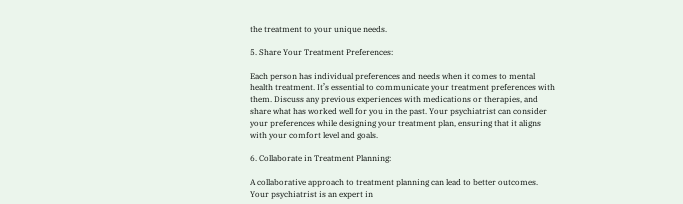the treatment to your unique needs.

5. Share Your Treatment Preferences:

Each person has individual preferences and needs when it comes to mental health treatment. It’s essential to communicate your treatment preferences with them. Discuss any previous experiences with medications or therapies, and share what has worked well for you in the past. Your psychiatrist can consider your preferences while designing your treatment plan, ensuring that it aligns with your comfort level and goals.

6. Collaborate in Treatment Planning:

A collaborative approach to treatment planning can lead to better outcomes. Your psychiatrist is an expert in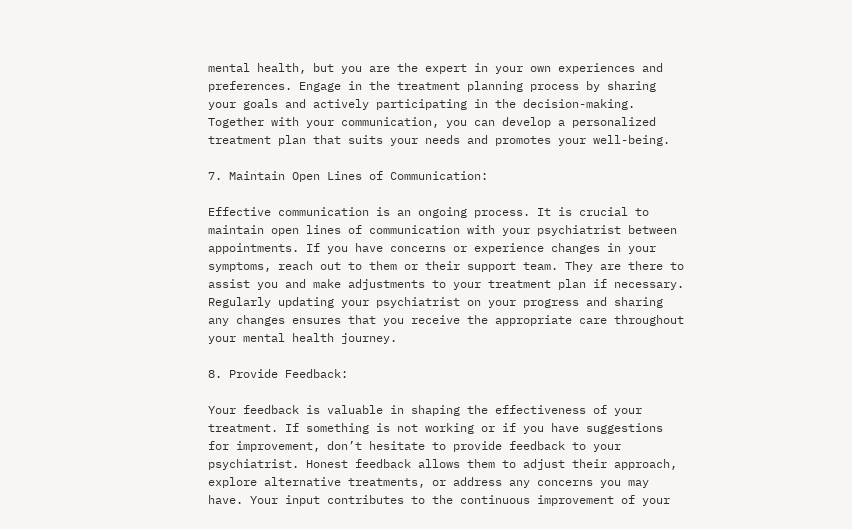mental health, but you are the expert in your own experiences and preferences. Engage in the treatment planning process by sharing your goals and actively participating in the decision-making. Together with your communication, you can develop a personalized treatment plan that suits your needs and promotes your well-being.

7. Maintain Open Lines of Communication:

Effective communication is an ongoing process. It is crucial to maintain open lines of communication with your psychiatrist between appointments. If you have concerns or experience changes in your symptoms, reach out to them or their support team. They are there to assist you and make adjustments to your treatment plan if necessary. Regularly updating your psychiatrist on your progress and sharing any changes ensures that you receive the appropriate care throughout your mental health journey.

8. Provide Feedback:

Your feedback is valuable in shaping the effectiveness of your treatment. If something is not working or if you have suggestions for improvement, don’t hesitate to provide feedback to your psychiatrist. Honest feedback allows them to adjust their approach, explore alternative treatments, or address any concerns you may have. Your input contributes to the continuous improvement of your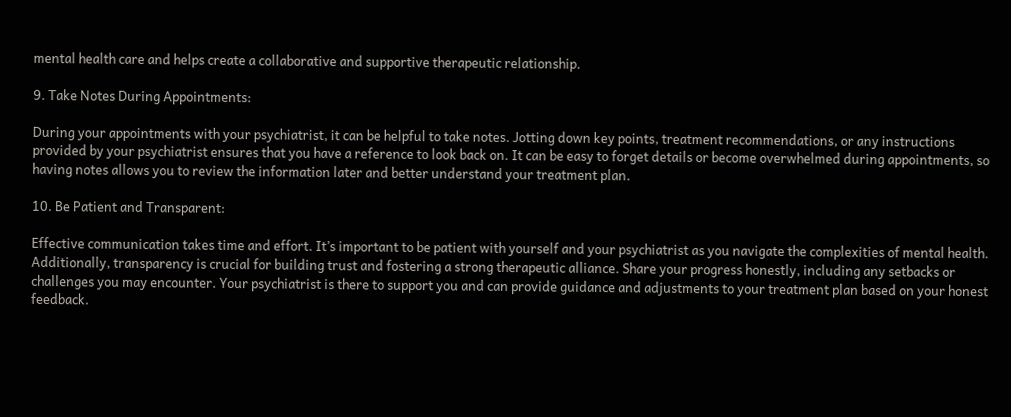mental health care and helps create a collaborative and supportive therapeutic relationship.

9. Take Notes During Appointments:

During your appointments with your psychiatrist, it can be helpful to take notes. Jotting down key points, treatment recommendations, or any instructions provided by your psychiatrist ensures that you have a reference to look back on. It can be easy to forget details or become overwhelmed during appointments, so having notes allows you to review the information later and better understand your treatment plan.

10. Be Patient and Transparent:

Effective communication takes time and effort. It’s important to be patient with yourself and your psychiatrist as you navigate the complexities of mental health. Additionally, transparency is crucial for building trust and fostering a strong therapeutic alliance. Share your progress honestly, including any setbacks or challenges you may encounter. Your psychiatrist is there to support you and can provide guidance and adjustments to your treatment plan based on your honest feedback.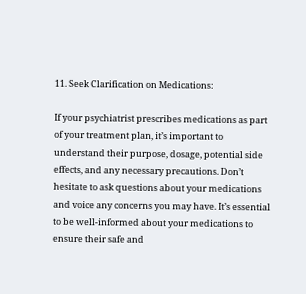11. Seek Clarification on Medications:

If your psychiatrist prescribes medications as part of your treatment plan, it’s important to understand their purpose, dosage, potential side effects, and any necessary precautions. Don’t hesitate to ask questions about your medications and voice any concerns you may have. It’s essential to be well-informed about your medications to ensure their safe and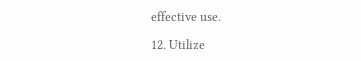effective use.

12. Utilize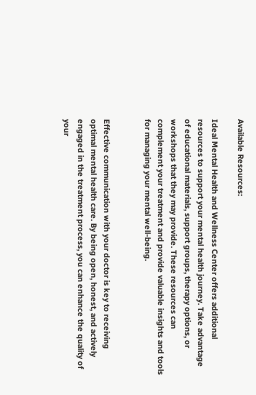Available Resources:

Ideal Mental Health and Wellness Center offers additional resources to support your mental health journey. Take advantage of educational materials, support groups, therapy options, or workshops that they may provide. These resources can complement your treatment and provide valuable insights and tools for managing your mental well-being.


Effective communication with your doctor is key to receiving optimal mental health care. By being open, honest, and actively engaged in the treatment process, you can enhance the quality of your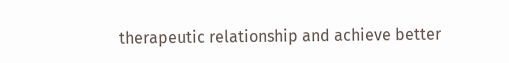therapeutic relationship and achieve better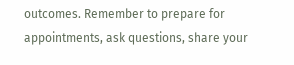outcomes. Remember to prepare for appointments, ask questions, share your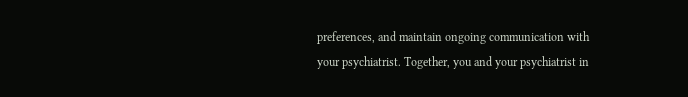preferences, and maintain ongoing communication with your psychiatrist. Together, you and your psychiatrist in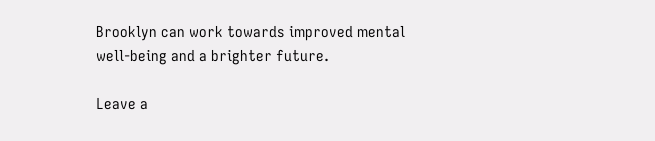Brooklyn can work towards improved mental well-being and a brighter future.

Leave a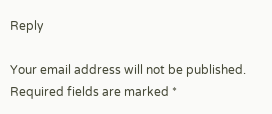Reply

Your email address will not be published. Required fields are marked *